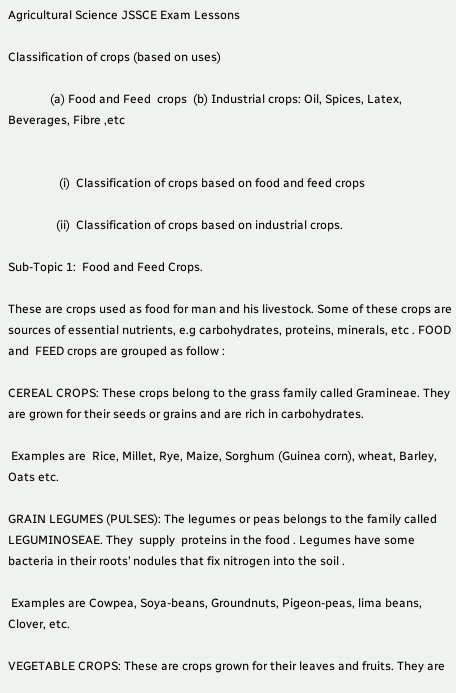Agricultural Science JSSCE Exam Lessons

Classification of crops (based on uses)

              (a) Food and Feed  crops  (b) Industrial crops: Oil, Spices, Latex, Beverages, Fibre ,etc


                 (i)  Classification of crops based on food and feed crops

                (ii)  Classification of crops based on industrial crops.

Sub-Topic 1:  Food and Feed Crops.

These are crops used as food for man and his livestock. Some of these crops are sources of essential nutrients, e.g carbohydrates, proteins, minerals, etc . FOOD  and  FEED crops are grouped as follow :

CEREAL CROPS: These crops belong to the grass family called Gramineae. They are grown for their seeds or grains and are rich in carbohydrates.

 Examples are  Rice, Millet, Rye, Maize, Sorghum (Guinea corn), wheat, Barley, Oats etc.

GRAIN LEGUMES (PULSES): The legumes or peas belongs to the family called LEGUMINOSEAE. They  supply  proteins in the food . Legumes have some bacteria in their roots’ nodules that fix nitrogen into the soil .

 Examples are Cowpea, Soya-beans, Groundnuts, Pigeon-peas, lima beans, Clover, etc.

VEGETABLE CROPS: These are crops grown for their leaves and fruits. They are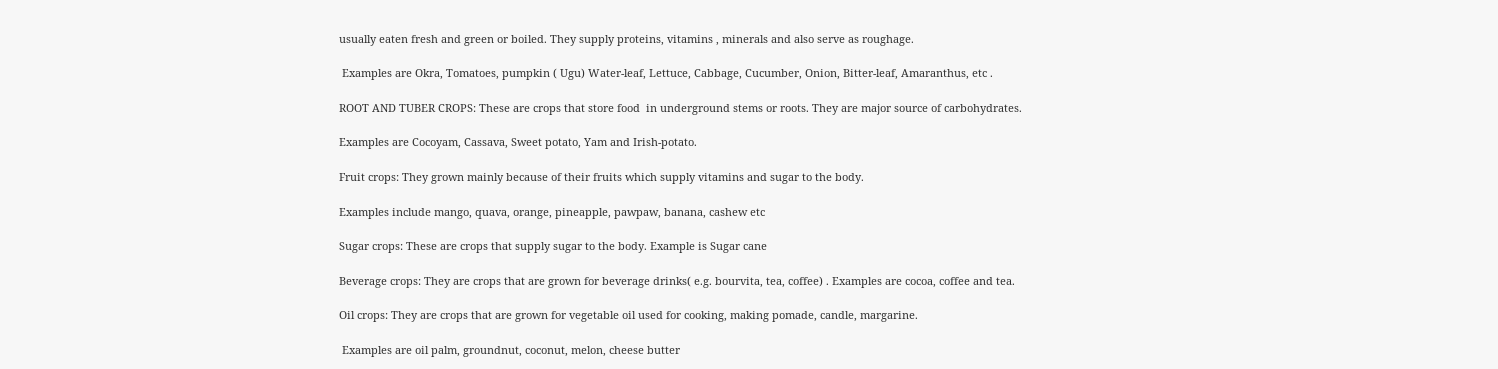usually eaten fresh and green or boiled. They supply proteins, vitamins , minerals and also serve as roughage.

 Examples are Okra, Tomatoes, pumpkin ( Ugu) Water-leaf, Lettuce, Cabbage, Cucumber, Onion, Bitter-leaf, Amaranthus, etc .

ROOT AND TUBER CROPS: These are crops that store food  in underground stems or roots. They are major source of carbohydrates.

Examples are Cocoyam, Cassava, Sweet potato, Yam and Irish-potato.

Fruit crops: They grown mainly because of their fruits which supply vitamins and sugar to the body.

Examples include mango, quava, orange, pineapple, pawpaw, banana, cashew etc

Sugar crops: These are crops that supply sugar to the body. Example is Sugar cane

Beverage crops: They are crops that are grown for beverage drinks( e.g. bourvita, tea, coffee) . Examples are cocoa, coffee and tea.

Oil crops: They are crops that are grown for vegetable oil used for cooking, making pomade, candle, margarine.

 Examples are oil palm, groundnut, coconut, melon, cheese butter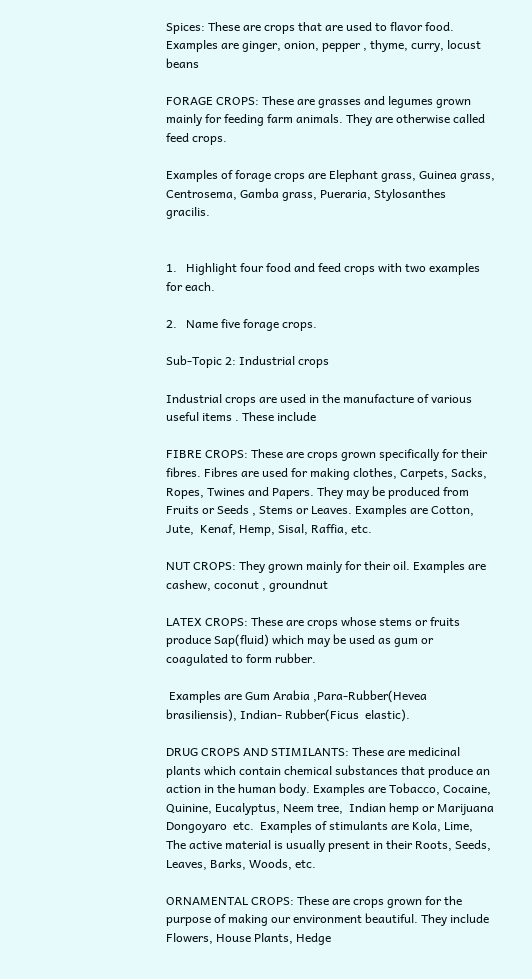Spices: These are crops that are used to flavor food. Examples are ginger, onion, pepper , thyme, curry, locust beans

FORAGE CROPS: These are grasses and legumes grown mainly for feeding farm animals. They are otherwise called feed crops.

Examples of forage crops are Elephant grass, Guinea grass, Centrosema, Gamba grass, Pueraria, Stylosanthes  gracilis.


1.   Highlight four food and feed crops with two examples for each.

2.   Name five forage crops.

Sub-Topic 2: Industrial crops

Industrial crops are used in the manufacture of various useful items . These include

FIBRE CROPS: These are crops grown specifically for their fibres. Fibres are used for making clothes, Carpets, Sacks, Ropes, Twines and Papers. They may be produced from Fruits or Seeds , Stems or Leaves. Examples are Cotton, Jute,  Kenaf, Hemp, Sisal, Raffia, etc.

NUT CROPS: They grown mainly for their oil. Examples are cashew, coconut , groundnut

LATEX CROPS: These are crops whose stems or fruits produce Sap(fluid) which may be used as gum or coagulated to form rubber.

 Examples are Gum Arabia ,Para-Rubber(Hevea  brasiliensis), Indian- Rubber(Ficus  elastic).

DRUG CROPS AND STIMILANTS: These are medicinal plants which contain chemical substances that produce an action in the human body. Examples are Tobacco, Cocaine, Quinine, Eucalyptus, Neem tree,  Indian hemp or Marijuana Dongoyaro  etc.  Examples of stimulants are Kola, Lime,  The active material is usually present in their Roots, Seeds, Leaves, Barks, Woods, etc.

ORNAMENTAL CROPS: These are crops grown for the purpose of making our environment beautiful. They include Flowers, House Plants, Hedge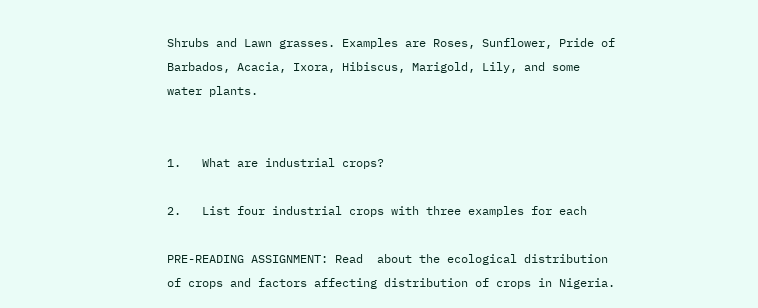Shrubs and Lawn grasses. Examples are Roses, Sunflower, Pride of Barbados, Acacia, Ixora, Hibiscus, Marigold, Lily, and some water plants.


1.   What are industrial crops?

2.   List four industrial crops with three examples for each

PRE-READING ASSIGNMENT: Read  about the ecological distribution of crops and factors affecting distribution of crops in Nigeria.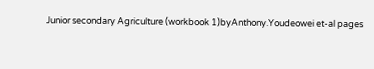Junior secondary Agriculture (workbook 1)byAnthony.Youdeowei et-al pages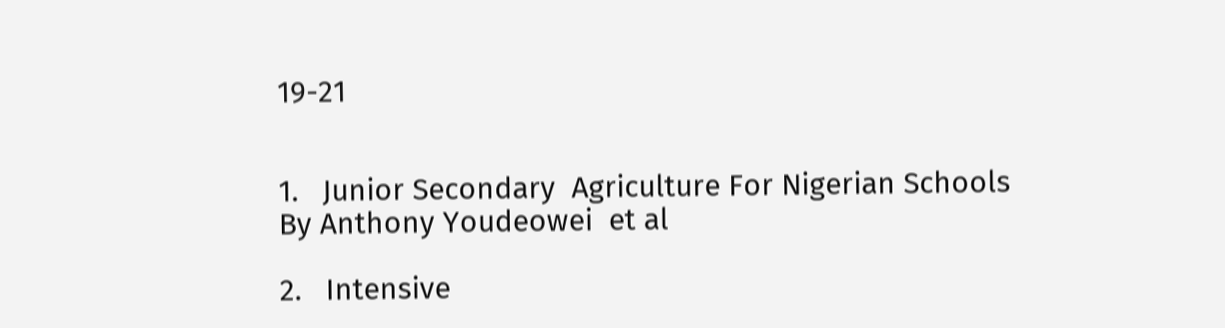19-21


1.   Junior Secondary  Agriculture For Nigerian Schools By Anthony Youdeowei  et al

2.   Intensive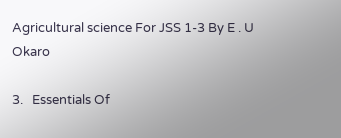Agricultural science For JSS 1-3 By E . U Okaro

3.   Essentials Of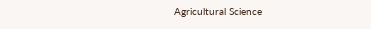Agricultural Science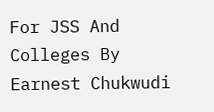For JSS And Colleges By Earnest Chukwudi